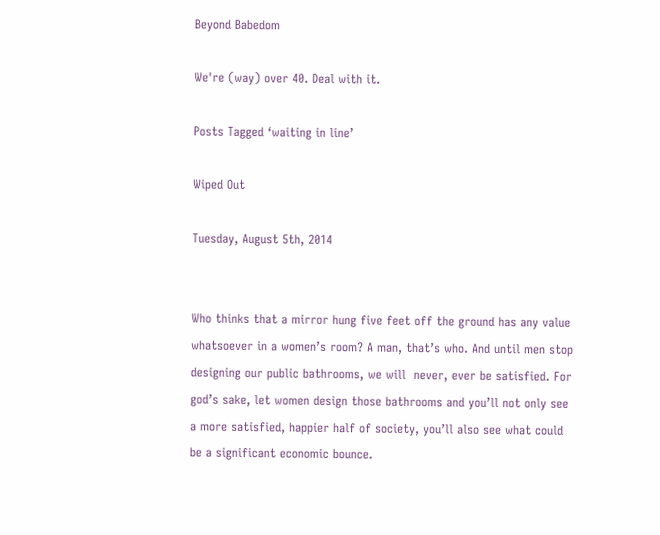Beyond Babedom

We're (way) over 40. Deal with it.

Posts Tagged ‘waiting in line’

Wiped Out

Tuesday, August 5th, 2014


Who thinks that a mirror hung five feet off the ground has any value whatsoever in a women’s room? A man, that’s who. And until men stop designing our public bathrooms, we will  never, ever be satisfied. For god’s sake, let women design those bathrooms and you’ll not only see a more satisfied, happier half of society, you’ll also see what could be a significant economic bounce.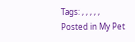Tags: , , , , ,
Posted in My Pet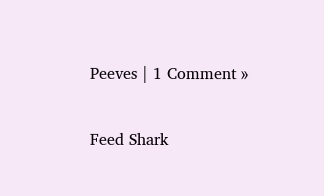Peeves | 1 Comment »

Feed Shark